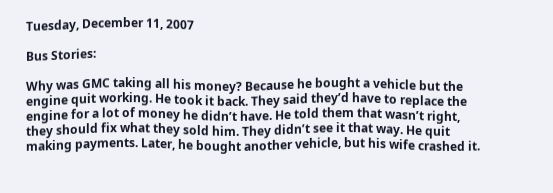Tuesday, December 11, 2007

Bus Stories:

Why was GMC taking all his money? Because he bought a vehicle but the engine quit working. He took it back. They said they’d have to replace the engine for a lot of money he didn’t have. He told them that wasn’t right, they should fix what they sold him. They didn’t see it that way. He quit making payments. Later, he bought another vehicle, but his wife crashed it.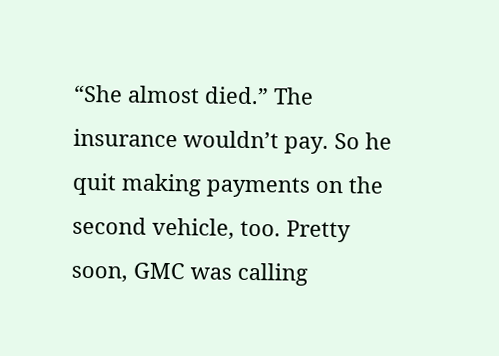“She almost died.” The insurance wouldn’t pay. So he quit making payments on the second vehicle, too. Pretty soon, GMC was calling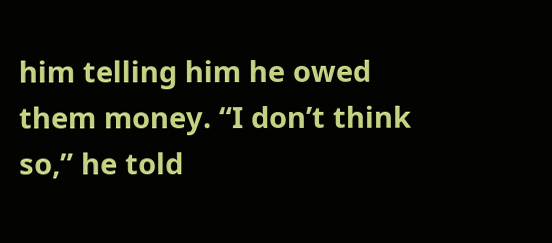him telling him he owed them money. “I don’t think so,” he told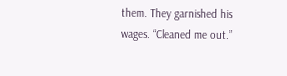them. They garnished his wages. “Cleaned me out.”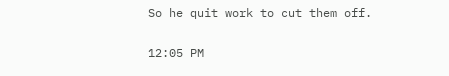So he quit work to cut them off.

12:05 PM